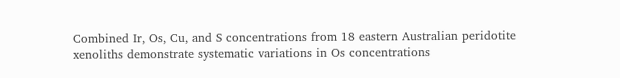Combined Ir, Os, Cu, and S concentrations from 18 eastern Australian peridotite xenoliths demonstrate systematic variations in Os concentrations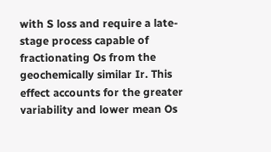with S loss and require a late-stage process capable of fractionating Os from the geochemically similar Ir. This effect accounts for the greater variability and lower mean Os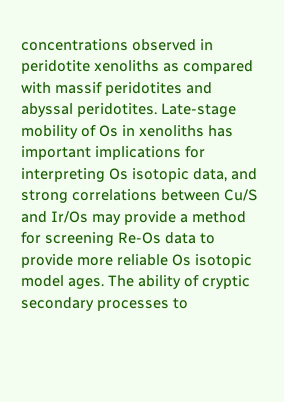concentrations observed in peridotite xenoliths as compared with massif peridotites and abyssal peridotites. Late-stage mobility of Os in xenoliths has important implications for interpreting Os isotopic data, and strong correlations between Cu/S and Ir/Os may provide a method for screening Re-Os data to provide more reliable Os isotopic model ages. The ability of cryptic secondary processes to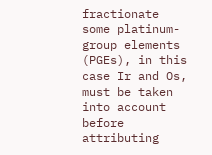fractionate some platinum-group elements (PGEs), in this case Ir and Os, must be taken into account before attributing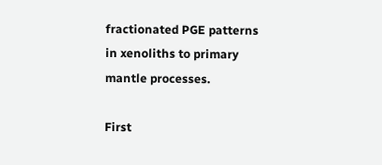fractionated PGE patterns in xenoliths to primary mantle processes.

First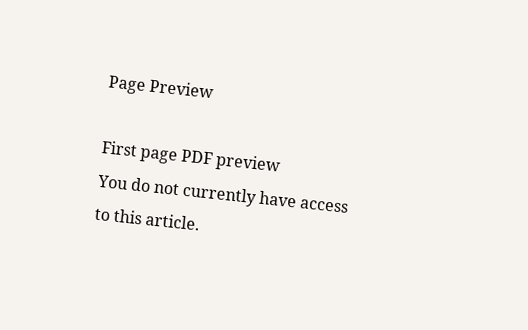Page Preview

First page PDF preview
You do not currently have access to this article.